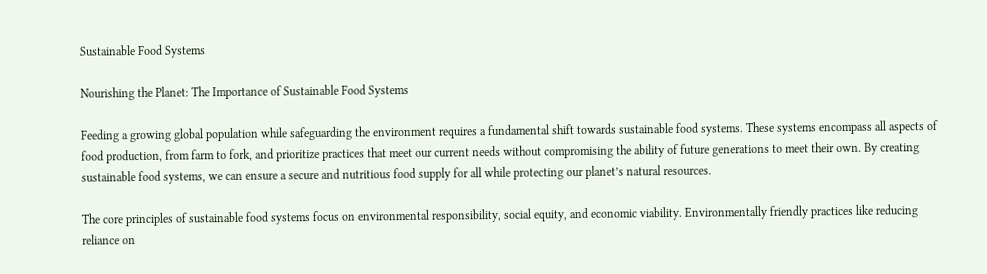Sustainable Food Systems

Nourishing the Planet: The Importance of Sustainable Food Systems

Feeding a growing global population while safeguarding the environment requires a fundamental shift towards sustainable food systems. These systems encompass all aspects of food production, from farm to fork, and prioritize practices that meet our current needs without compromising the ability of future generations to meet their own. By creating sustainable food systems, we can ensure a secure and nutritious food supply for all while protecting our planet’s natural resources.

The core principles of sustainable food systems focus on environmental responsibility, social equity, and economic viability. Environmentally friendly practices like reducing reliance on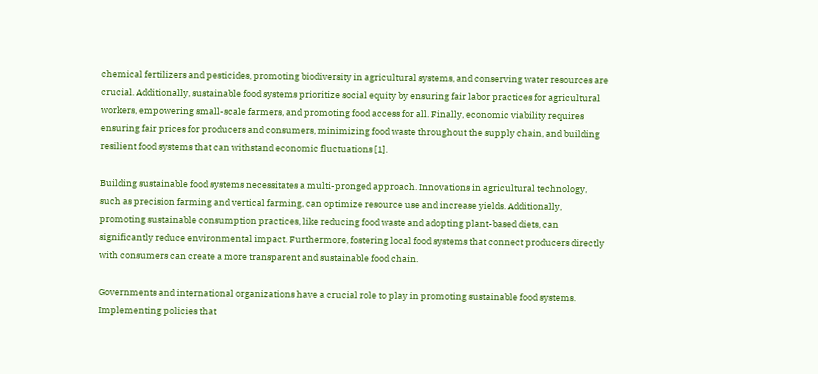chemical fertilizers and pesticides, promoting biodiversity in agricultural systems, and conserving water resources are crucial. Additionally, sustainable food systems prioritize social equity by ensuring fair labor practices for agricultural workers, empowering small-scale farmers, and promoting food access for all. Finally, economic viability requires ensuring fair prices for producers and consumers, minimizing food waste throughout the supply chain, and building resilient food systems that can withstand economic fluctuations [1].

Building sustainable food systems necessitates a multi-pronged approach. Innovations in agricultural technology, such as precision farming and vertical farming, can optimize resource use and increase yields. Additionally, promoting sustainable consumption practices, like reducing food waste and adopting plant-based diets, can significantly reduce environmental impact. Furthermore, fostering local food systems that connect producers directly with consumers can create a more transparent and sustainable food chain.

Governments and international organizations have a crucial role to play in promoting sustainable food systems. Implementing policies that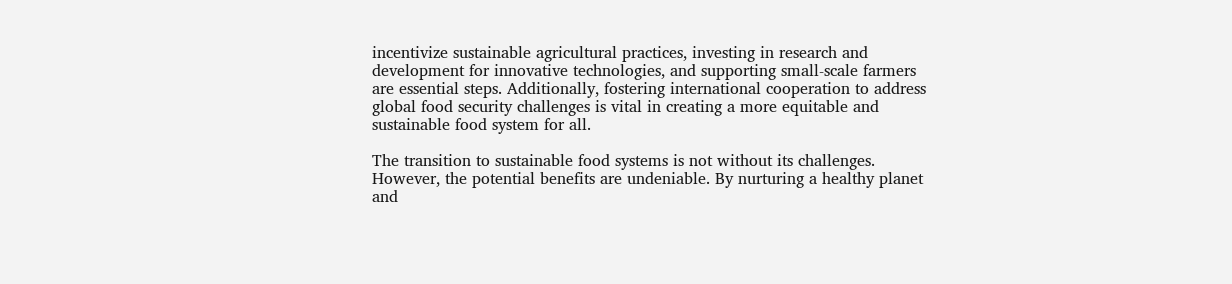incentivize sustainable agricultural practices, investing in research and development for innovative technologies, and supporting small-scale farmers are essential steps. Additionally, fostering international cooperation to address global food security challenges is vital in creating a more equitable and sustainable food system for all.

The transition to sustainable food systems is not without its challenges. However, the potential benefits are undeniable. By nurturing a healthy planet and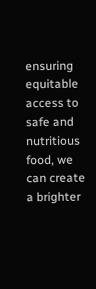ensuring equitable access to safe and nutritious food, we can create a brighter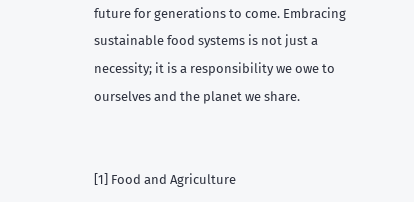future for generations to come. Embracing sustainable food systems is not just a necessity; it is a responsibility we owe to ourselves and the planet we share.


[1] Food and Agriculture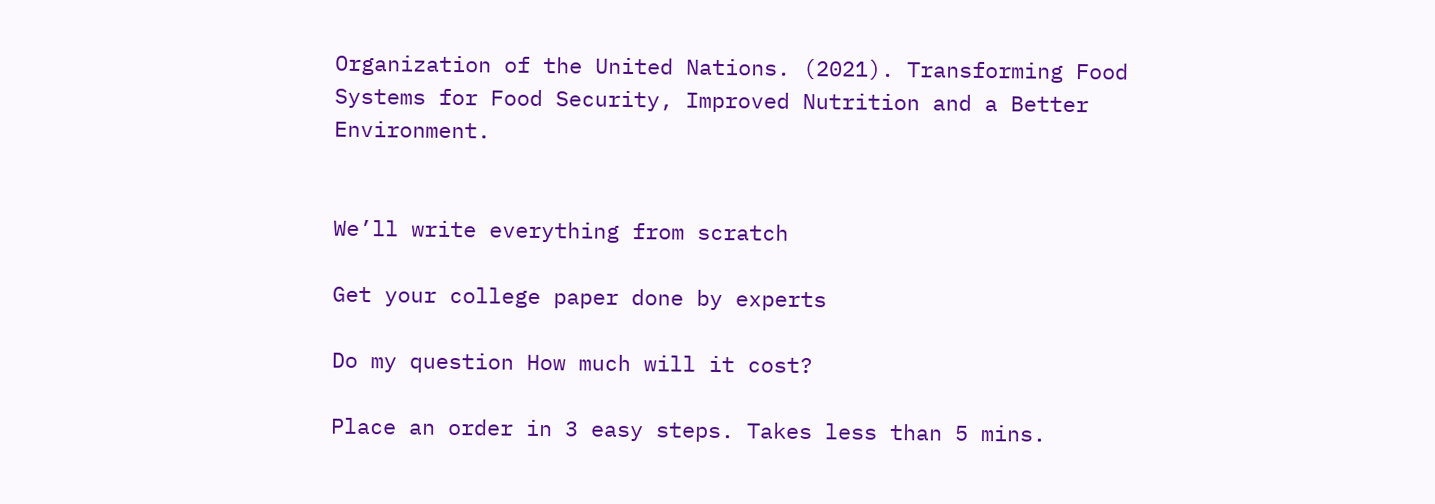Organization of the United Nations. (2021). Transforming Food Systems for Food Security, Improved Nutrition and a Better Environment.


We’ll write everything from scratch

Get your college paper done by experts

Do my question How much will it cost?

Place an order in 3 easy steps. Takes less than 5 mins.